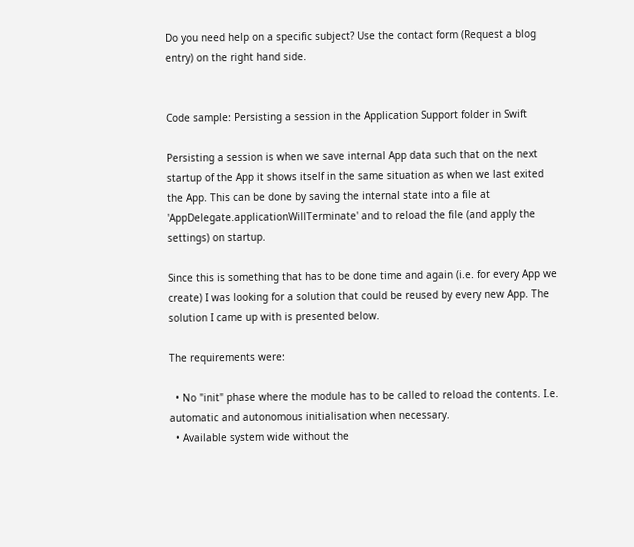Do you need help on a specific subject? Use the contact form (Request a blog entry) on the right hand side.


Code sample: Persisting a session in the Application Support folder in Swift

Persisting a session is when we save internal App data such that on the next startup of the App it shows itself in the same situation as when we last exited the App. This can be done by saving the internal state into a file at 'AppDelegate.applicationWillTerminate' and to reload the file (and apply the settings) on startup.

Since this is something that has to be done time and again (i.e. for every App we create) I was looking for a solution that could be reused by every new App. The solution I came up with is presented below.

The requirements were:

  • No "init" phase where the module has to be called to reload the contents. I.e. automatic and autonomous initialisation when necessary.
  • Available system wide without the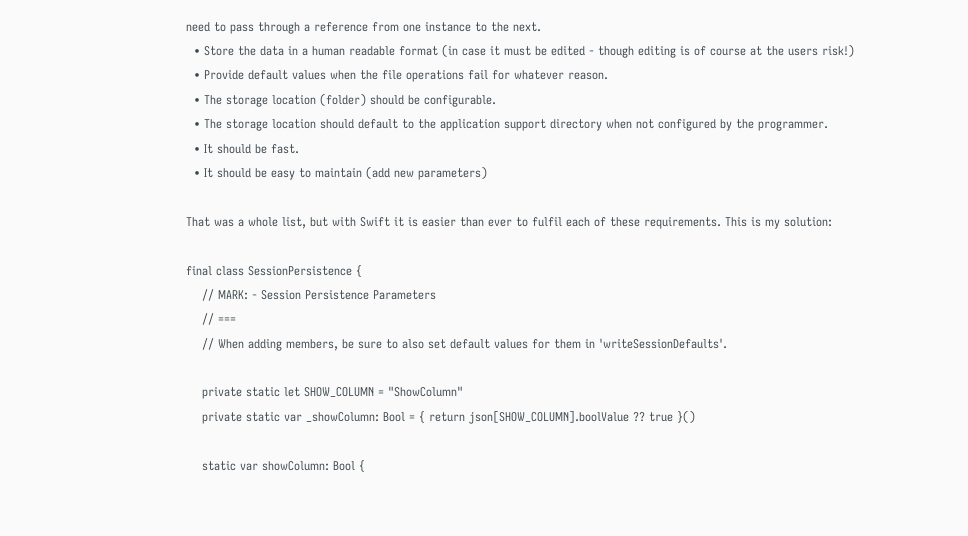need to pass through a reference from one instance to the next.
  • Store the data in a human readable format (in case it must be edited - though editing is of course at the users risk!)
  • Provide default values when the file operations fail for whatever reason.
  • The storage location (folder) should be configurable.
  • The storage location should default to the application support directory when not configured by the programmer.
  • It should be fast.
  • It should be easy to maintain (add new parameters)

That was a whole list, but with Swift it is easier than ever to fulfil each of these requirements. This is my solution:

final class SessionPersistence {
    // MARK: - Session Persistence Parameters
    // ===
    // When adding members, be sure to also set default values for them in 'writeSessionDefaults'.

    private static let SHOW_COLUMN = "ShowColumn"
    private static var _showColumn: Bool = { return json[SHOW_COLUMN].boolValue ?? true }()

    static var showColumn: Bool {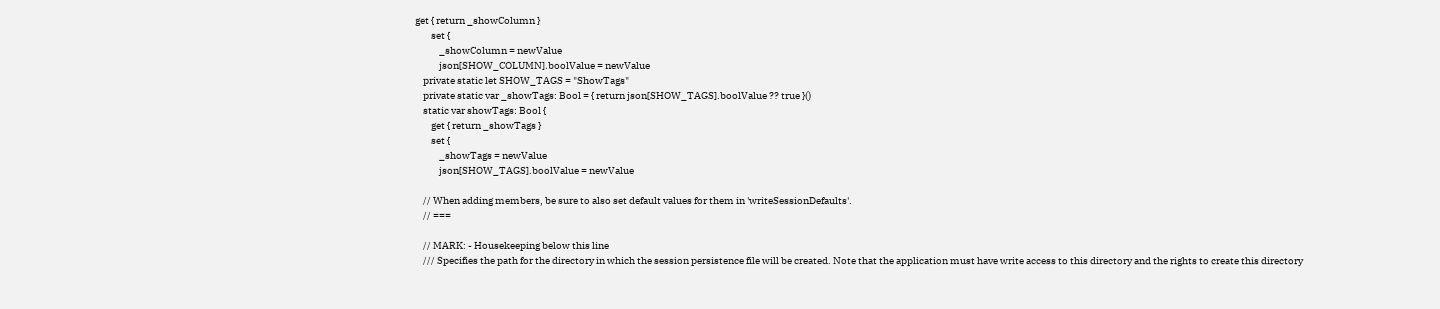get { return _showColumn }
        set {
            _showColumn = newValue
            json[SHOW_COLUMN].boolValue = newValue
    private static let SHOW_TAGS = "ShowTags"
    private static var _showTags: Bool = { return json[SHOW_TAGS].boolValue ?? true }()
    static var showTags: Bool {
        get { return _showTags }
        set {
            _showTags = newValue
            json[SHOW_TAGS].boolValue = newValue

    // When adding members, be sure to also set default values for them in 'writeSessionDefaults'.
    // ===

    // MARK: - Housekeeping below this line
    /// Specifies the path for the directory in which the session persistence file will be created. Note that the application must have write access to this directory and the rights to create this directory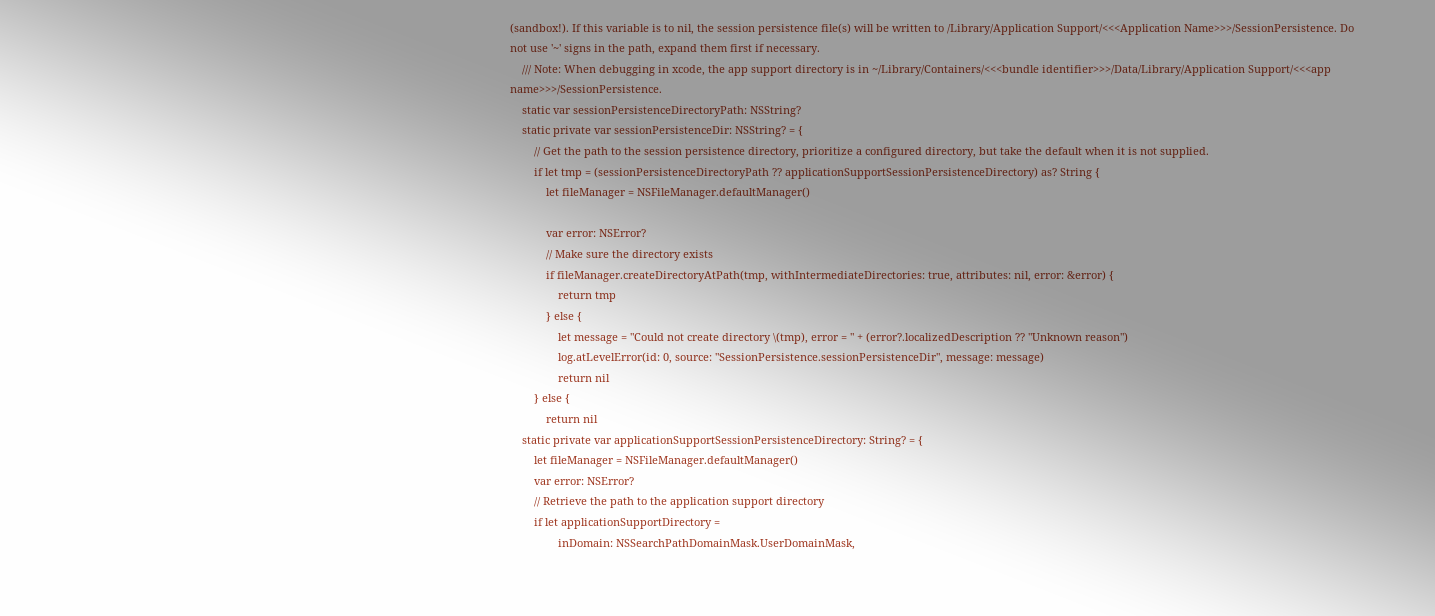(sandbox!). If this variable is to nil, the session persistence file(s) will be written to /Library/Application Support/<<<Application Name>>>/SessionPersistence. Do not use '~' signs in the path, expand them first if necessary.
    /// Note: When debugging in xcode, the app support directory is in ~/Library/Containers/<<<bundle identifier>>>/Data/Library/Application Support/<<<app name>>>/SessionPersistence.
    static var sessionPersistenceDirectoryPath: NSString?
    static private var sessionPersistenceDir: NSString? = {
        // Get the path to the session persistence directory, prioritize a configured directory, but take the default when it is not supplied.
        if let tmp = (sessionPersistenceDirectoryPath ?? applicationSupportSessionPersistenceDirectory) as? String {
            let fileManager = NSFileManager.defaultManager()

            var error: NSError?
            // Make sure the directory exists
            if fileManager.createDirectoryAtPath(tmp, withIntermediateDirectories: true, attributes: nil, error: &error) {
                return tmp
            } else {
                let message = "Could not create directory \(tmp), error = " + (error?.localizedDescription ?? "Unknown reason")
                log.atLevelError(id: 0, source: "SessionPersistence.sessionPersistenceDir", message: message)
                return nil
        } else {
            return nil
    static private var applicationSupportSessionPersistenceDirectory: String? = {
        let fileManager = NSFileManager.defaultManager()
        var error: NSError?
        // Retrieve the path to the application support directory
        if let applicationSupportDirectory =
                inDomain: NSSearchPathDomainMask.UserDomainMask,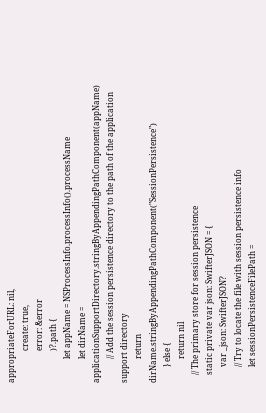appropriateForURL: nil,
                create: true,
                error: &error
                )?.path {
            let appName = NSProcessInfo.processInfo().processName
            let dirName = applicationSupportDirectory.stringByAppendingPathComponent(appName)
            // Add the session persistence directory to the path of the application support directory
            return dirName.stringByAppendingPathComponent("SessionPersistence")
        } else {
            return nil
    // The primary store for session persistence
    static private var json: SwifterJSON = {
        var _json: SwifterJSON?
        // Try to locate the file with session persistence info
        let sessionPersistenceFilePath =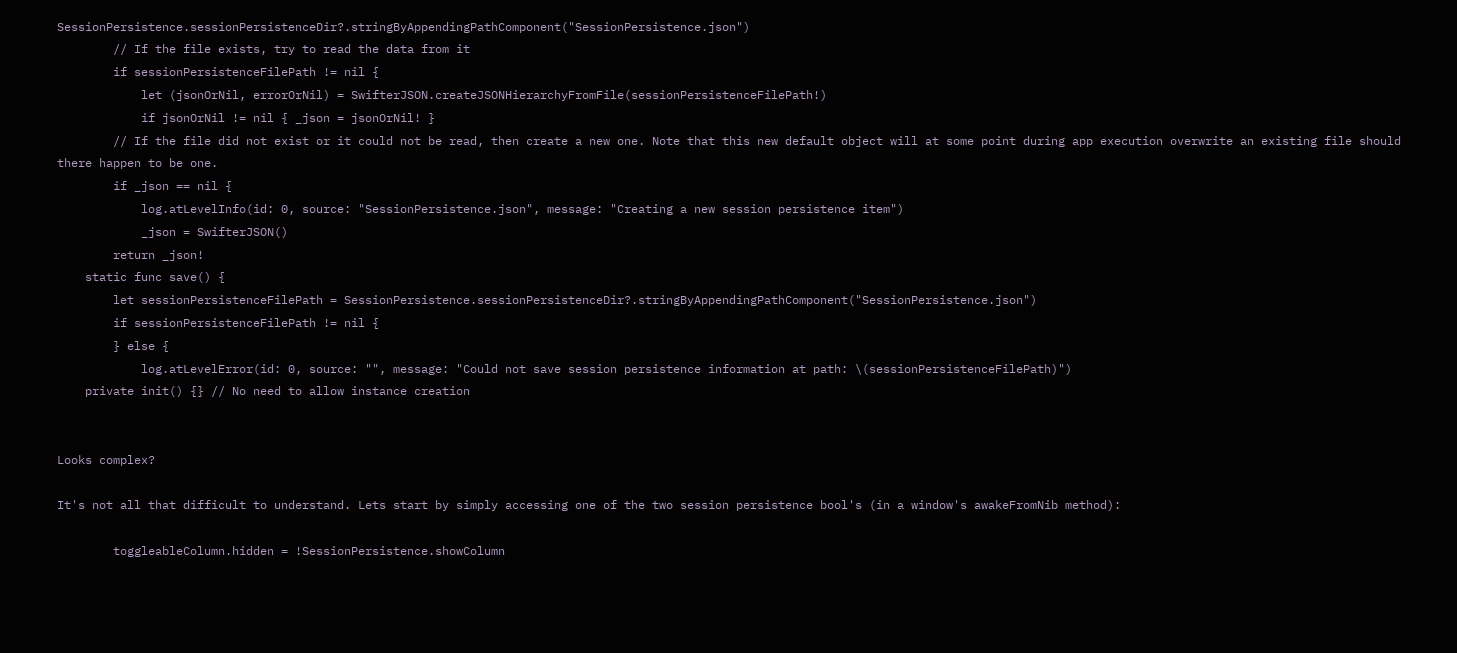SessionPersistence.sessionPersistenceDir?.stringByAppendingPathComponent("SessionPersistence.json")
        // If the file exists, try to read the data from it
        if sessionPersistenceFilePath != nil {
            let (jsonOrNil, errorOrNil) = SwifterJSON.createJSONHierarchyFromFile(sessionPersistenceFilePath!)
            if jsonOrNil != nil { _json = jsonOrNil! }
        // If the file did not exist or it could not be read, then create a new one. Note that this new default object will at some point during app execution overwrite an existing file should there happen to be one.
        if _json == nil {
            log.atLevelInfo(id: 0, source: "SessionPersistence.json", message: "Creating a new session persistence item")
            _json = SwifterJSON()
        return _json!
    static func save() {
        let sessionPersistenceFilePath = SessionPersistence.sessionPersistenceDir?.stringByAppendingPathComponent("SessionPersistence.json")
        if sessionPersistenceFilePath != nil {
        } else {
            log.atLevelError(id: 0, source: "", message: "Could not save session persistence information at path: \(sessionPersistenceFilePath)")
    private init() {} // No need to allow instance creation


Looks complex?

It's not all that difficult to understand. Lets start by simply accessing one of the two session persistence bool's (in a window's awakeFromNib method):

        toggleableColumn.hidden = !SessionPersistence.showColumn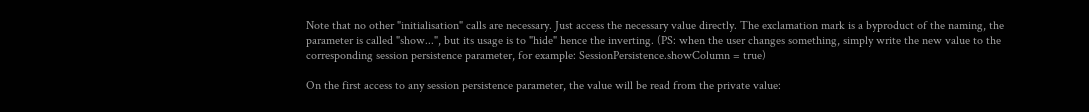Note that no other "initialisation" calls are necessary. Just access the necessary value directly. The exclamation mark is a byproduct of the naming, the parameter is called "show...", but its usage is to "hide" hence the inverting. (PS: when the user changes something, simply write the new value to the corresponding session persistence parameter, for example: SessionPersistence.showColumn = true)

On the first access to any session persistence parameter, the value will be read from the private value: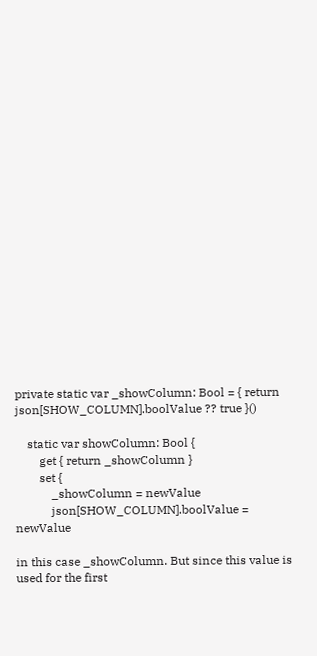private static var _showColumn: Bool = { return json[SHOW_COLUMN].boolValue ?? true }()

    static var showColumn: Bool {
        get { return _showColumn }
        set {
            _showColumn = newValue
            json[SHOW_COLUMN].boolValue = newValue

in this case _showColumn. But since this value is used for the first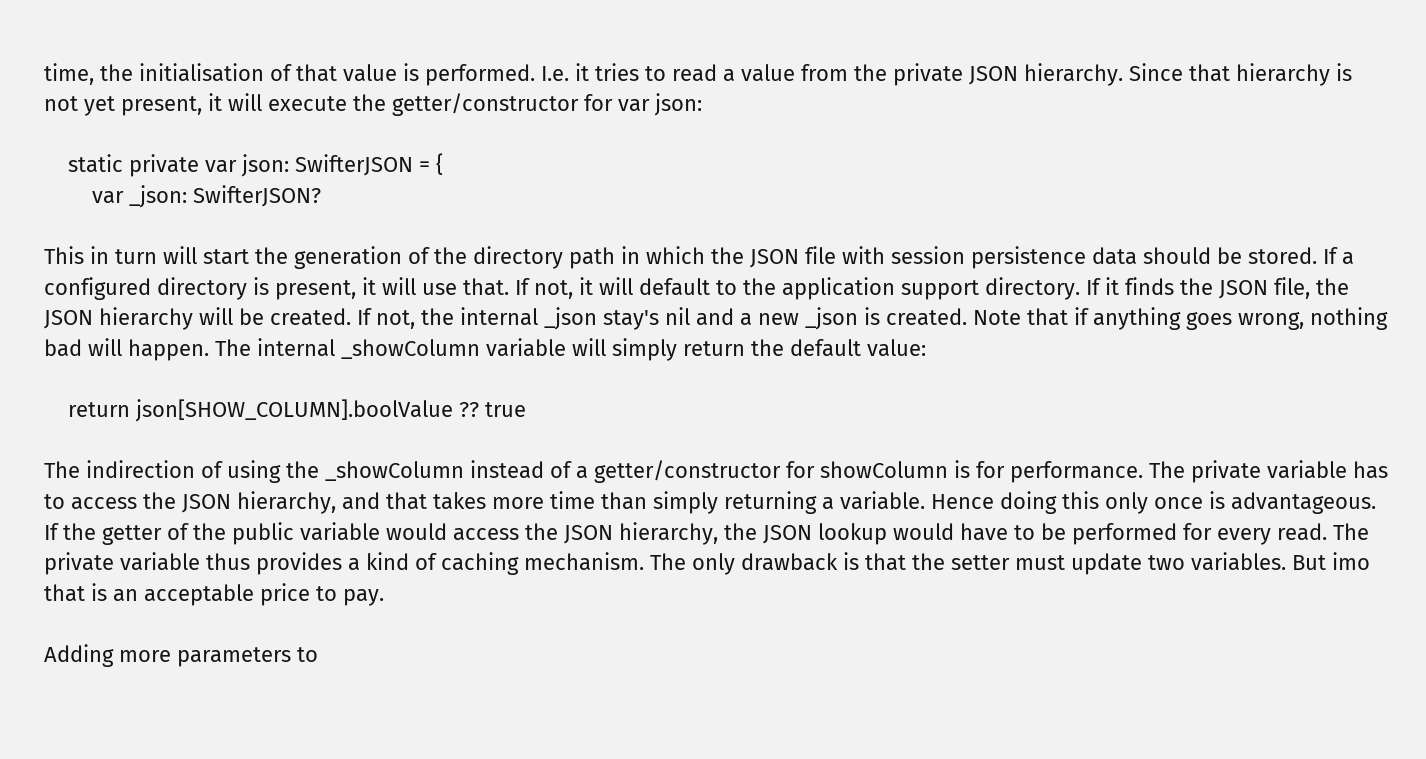time, the initialisation of that value is performed. I.e. it tries to read a value from the private JSON hierarchy. Since that hierarchy is not yet present, it will execute the getter/constructor for var json:

    static private var json: SwifterJSON = {
        var _json: SwifterJSON?

This in turn will start the generation of the directory path in which the JSON file with session persistence data should be stored. If a configured directory is present, it will use that. If not, it will default to the application support directory. If it finds the JSON file, the JSON hierarchy will be created. If not, the internal _json stay's nil and a new _json is created. Note that if anything goes wrong, nothing bad will happen. The internal _showColumn variable will simply return the default value:

    return json[SHOW_COLUMN].boolValue ?? true

The indirection of using the _showColumn instead of a getter/constructor for showColumn is for performance. The private variable has to access the JSON hierarchy, and that takes more time than simply returning a variable. Hence doing this only once is advantageous. If the getter of the public variable would access the JSON hierarchy, the JSON lookup would have to be performed for every read. The private variable thus provides a kind of caching mechanism. The only drawback is that the setter must update two variables. But imo that is an acceptable price to pay.

Adding more parameters to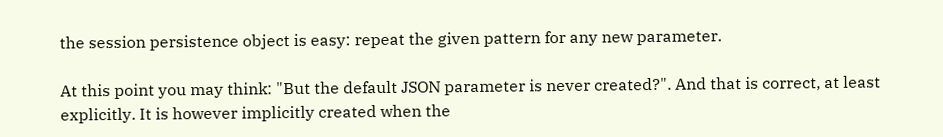the session persistence object is easy: repeat the given pattern for any new parameter.

At this point you may think: "But the default JSON parameter is never created?". And that is correct, at least explicitly. It is however implicitly created when the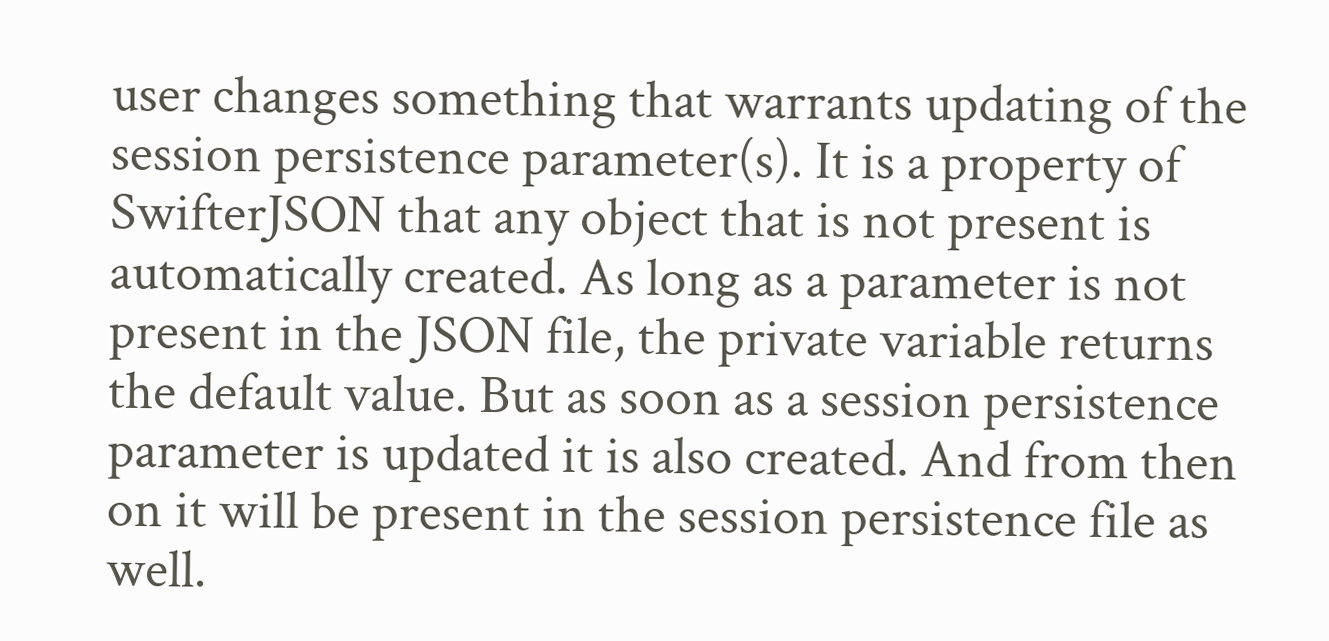user changes something that warrants updating of the session persistence parameter(s). It is a property of SwifterJSON that any object that is not present is automatically created. As long as a parameter is not present in the JSON file, the private variable returns the default value. But as soon as a session persistence parameter is updated it is also created. And from then on it will be present in the session persistence file as well.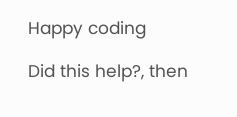Happy coding

Did this help?, then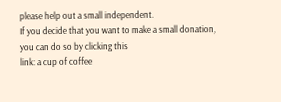please help out a small independent.
If you decide that you want to make a small donation, you can do so by clicking this
link: a cup of coffee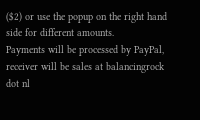($2) or use the popup on the right hand side for different amounts.
Payments will be processed by PayPal, receiver will be sales at balancingrock dot nl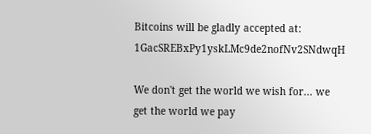Bitcoins will be gladly accepted at: 1GacSREBxPy1yskLMc9de2nofNv2SNdwqH

We don't get the world we wish for... we get the world we pay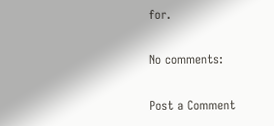for.

No comments:

Post a Comment